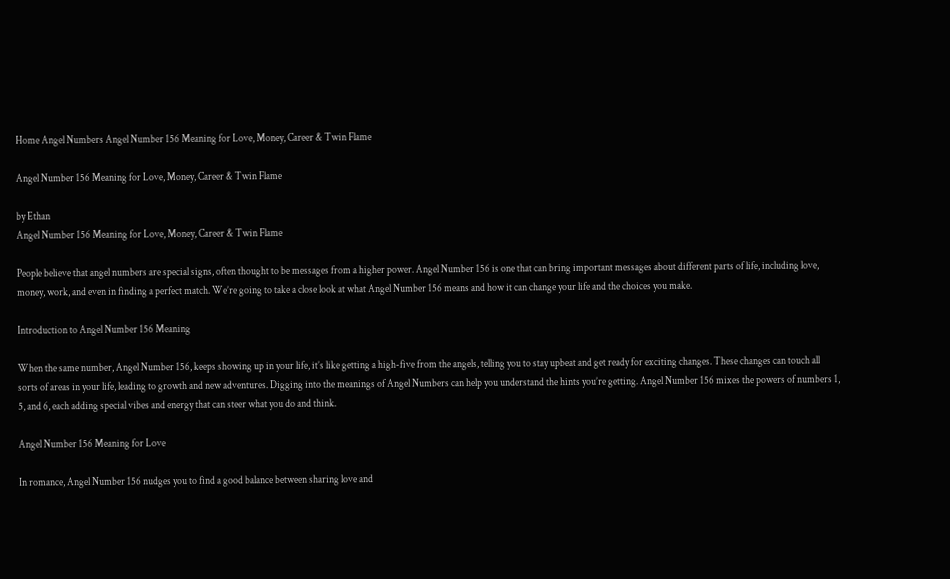Home Angel Numbers Angel Number 156 Meaning for Love, Money, Career & Twin Flame

Angel Number 156 Meaning for Love, Money, Career & Twin Flame

by Ethan
Angel Number 156 Meaning for Love, Money, Career & Twin Flame

People believe that angel numbers are special signs, often thought to be messages from a higher power. Angel Number 156 is one that can bring important messages about different parts of life, including love, money, work, and even in finding a perfect match. We’re going to take a close look at what Angel Number 156 means and how it can change your life and the choices you make.

Introduction to Angel Number 156 Meaning

When the same number, Angel Number 156, keeps showing up in your life, it’s like getting a high-five from the angels, telling you to stay upbeat and get ready for exciting changes. These changes can touch all sorts of areas in your life, leading to growth and new adventures. Digging into the meanings of Angel Numbers can help you understand the hints you’re getting. Angel Number 156 mixes the powers of numbers 1, 5, and 6, each adding special vibes and energy that can steer what you do and think.

Angel Number 156 Meaning for Love

In romance, Angel Number 156 nudges you to find a good balance between sharing love and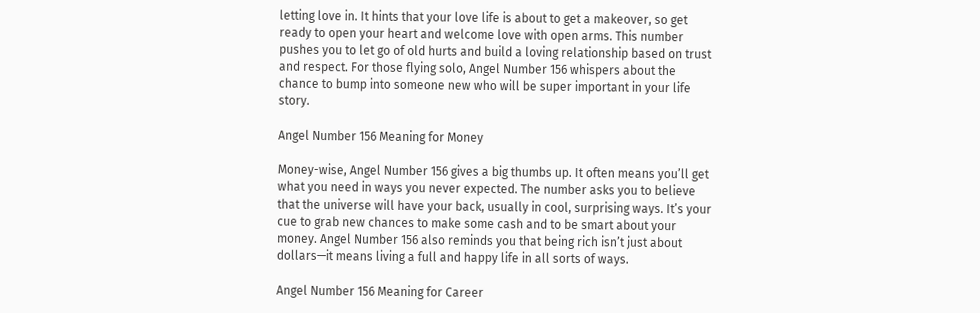letting love in. It hints that your love life is about to get a makeover, so get ready to open your heart and welcome love with open arms. This number pushes you to let go of old hurts and build a loving relationship based on trust and respect. For those flying solo, Angel Number 156 whispers about the chance to bump into someone new who will be super important in your life story.

Angel Number 156 Meaning for Money

Money-wise, Angel Number 156 gives a big thumbs up. It often means you’ll get what you need in ways you never expected. The number asks you to believe that the universe will have your back, usually in cool, surprising ways. It’s your cue to grab new chances to make some cash and to be smart about your money. Angel Number 156 also reminds you that being rich isn’t just about dollars—it means living a full and happy life in all sorts of ways.

Angel Number 156 Meaning for Career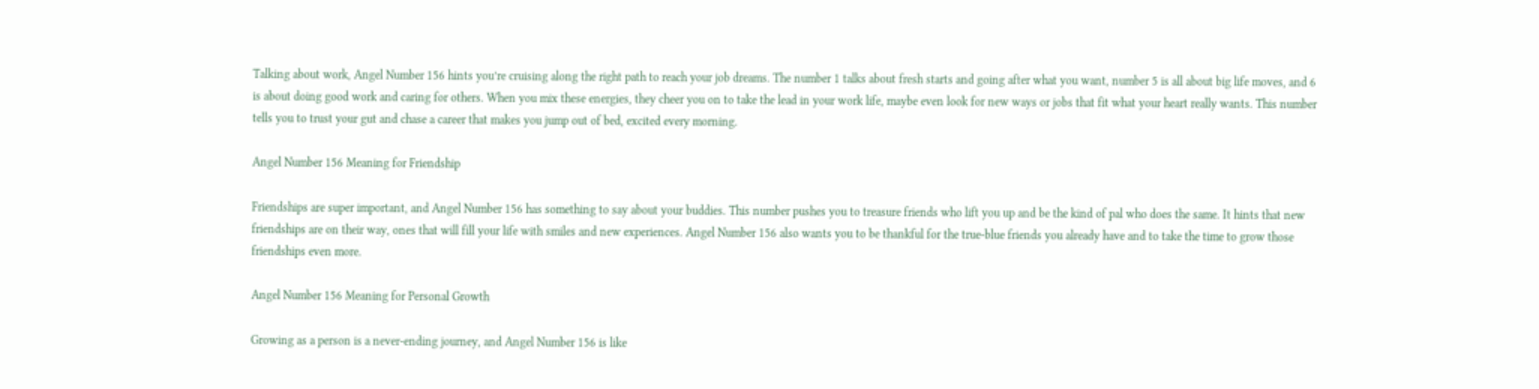Talking about work, Angel Number 156 hints you’re cruising along the right path to reach your job dreams. The number 1 talks about fresh starts and going after what you want, number 5 is all about big life moves, and 6 is about doing good work and caring for others. When you mix these energies, they cheer you on to take the lead in your work life, maybe even look for new ways or jobs that fit what your heart really wants. This number tells you to trust your gut and chase a career that makes you jump out of bed, excited every morning.

Angel Number 156 Meaning for Friendship

Friendships are super important, and Angel Number 156 has something to say about your buddies. This number pushes you to treasure friends who lift you up and be the kind of pal who does the same. It hints that new friendships are on their way, ones that will fill your life with smiles and new experiences. Angel Number 156 also wants you to be thankful for the true-blue friends you already have and to take the time to grow those friendships even more.

Angel Number 156 Meaning for Personal Growth

Growing as a person is a never-ending journey, and Angel Number 156 is like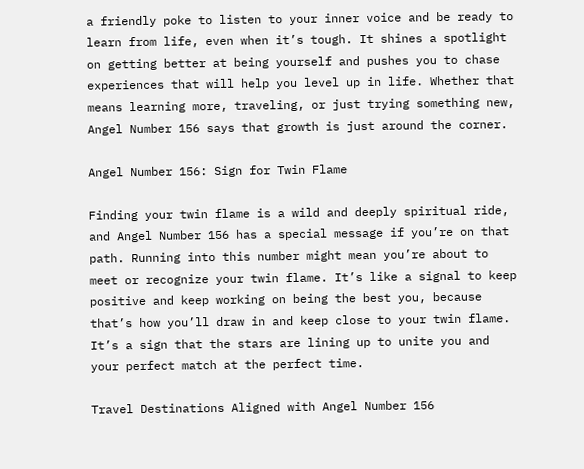a friendly poke to listen to your inner voice and be ready to learn from life, even when it’s tough. It shines a spotlight on getting better at being yourself and pushes you to chase experiences that will help you level up in life. Whether that means learning more, traveling, or just trying something new, Angel Number 156 says that growth is just around the corner.

Angel Number 156: Sign for Twin Flame

Finding your twin flame is a wild and deeply spiritual ride, and Angel Number 156 has a special message if you’re on that path. Running into this number might mean you’re about to meet or recognize your twin flame. It’s like a signal to keep positive and keep working on being the best you, because that’s how you’ll draw in and keep close to your twin flame. It’s a sign that the stars are lining up to unite you and your perfect match at the perfect time.

Travel Destinations Aligned with Angel Number 156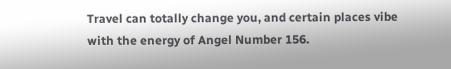Travel can totally change you, and certain places vibe with the energy of Angel Number 156.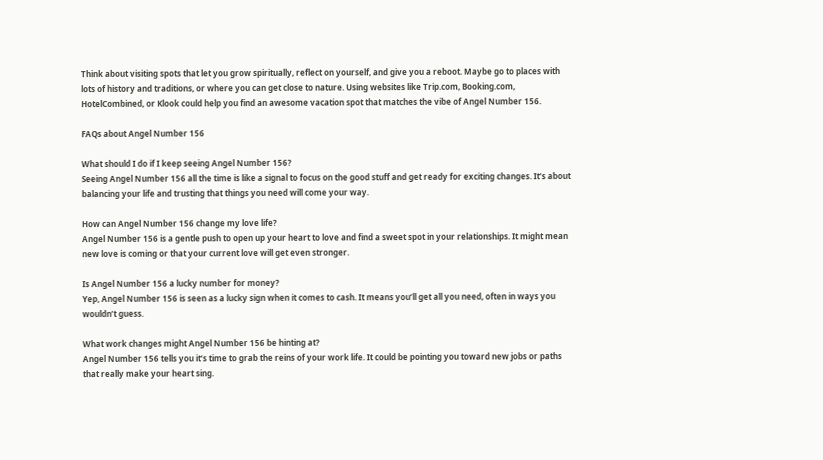Think about visiting spots that let you grow spiritually, reflect on yourself, and give you a reboot. Maybe go to places with lots of history and traditions, or where you can get close to nature. Using websites like Trip.com, Booking.com, HotelCombined, or Klook could help you find an awesome vacation spot that matches the vibe of Angel Number 156.

FAQs about Angel Number 156

What should I do if I keep seeing Angel Number 156?
Seeing Angel Number 156 all the time is like a signal to focus on the good stuff and get ready for exciting changes. It’s about balancing your life and trusting that things you need will come your way.

How can Angel Number 156 change my love life?
Angel Number 156 is a gentle push to open up your heart to love and find a sweet spot in your relationships. It might mean new love is coming or that your current love will get even stronger.

Is Angel Number 156 a lucky number for money?
Yep, Angel Number 156 is seen as a lucky sign when it comes to cash. It means you’ll get all you need, often in ways you wouldn’t guess.

What work changes might Angel Number 156 be hinting at?
Angel Number 156 tells you it’s time to grab the reins of your work life. It could be pointing you toward new jobs or paths that really make your heart sing.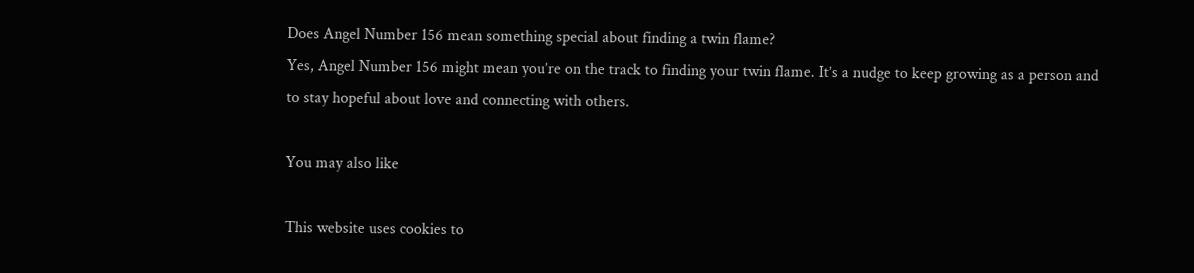Does Angel Number 156 mean something special about finding a twin flame?
Yes, Angel Number 156 might mean you’re on the track to finding your twin flame. It’s a nudge to keep growing as a person and to stay hopeful about love and connecting with others.

You may also like

This website uses cookies to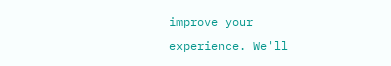improve your experience. We'll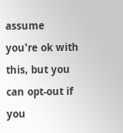assume you're ok with this, but you can opt-out if you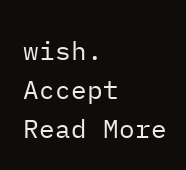wish. Accept Read More